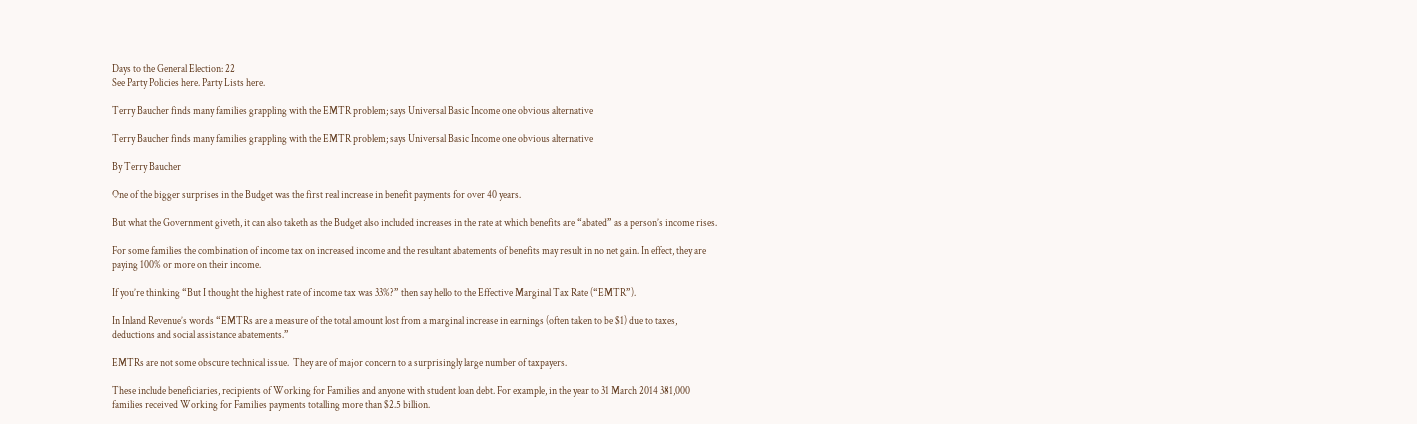Days to the General Election: 22
See Party Policies here. Party Lists here.

Terry Baucher finds many families grappling with the EMTR problem; says Universal Basic Income one obvious alternative

Terry Baucher finds many families grappling with the EMTR problem; says Universal Basic Income one obvious alternative

By Terry Baucher

One of the bigger surprises in the Budget was the first real increase in benefit payments for over 40 years.

But what the Government giveth, it can also taketh as the Budget also included increases in the rate at which benefits are “abated” as a person’s income rises.

For some families the combination of income tax on increased income and the resultant abatements of benefits may result in no net gain. In effect, they are paying 100% or more on their income.

If you’re thinking “But I thought the highest rate of income tax was 33%?” then say hello to the Effective Marginal Tax Rate (“EMTR”).

In Inland Revenue’s words “EMTRs are a measure of the total amount lost from a marginal increase in earnings (often taken to be $1) due to taxes, deductions and social assistance abatements.”

EMTRs are not some obscure technical issue.  They are of major concern to a surprisingly large number of taxpayers.

These include beneficiaries, recipients of Working for Families and anyone with student loan debt. For example, in the year to 31 March 2014 381,000 families received Working for Families payments totalling more than $2.5 billion.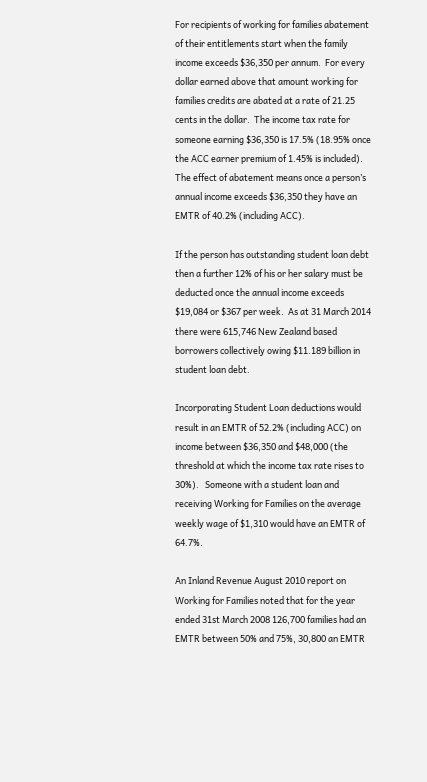For recipients of working for families abatement of their entitlements start when the family income exceeds $36,350 per annum.  For every dollar earned above that amount working for families credits are abated at a rate of 21.25 cents in the dollar.  The income tax rate for someone earning $36,350 is 17.5% (18.95% once the ACC earner premium of 1.45% is included).  The effect of abatement means once a person’s annual income exceeds $36,350 they have an EMTR of 40.2% (including ACC).

If the person has outstanding student loan debt then a further 12% of his or her salary must be deducted once the annual income exceeds $19,084 or $367 per week.  As at 31 March 2014 there were 615,746 New Zealand based borrowers collectively owing $11.189 billion in student loan debt.

Incorporating Student Loan deductions would result in an EMTR of 52.2% (including ACC) on income between $36,350 and $48,000 (the threshold at which the income tax rate rises to 30%).   Someone with a student loan and receiving Working for Families on the average weekly wage of $1,310 would have an EMTR of 64.7%.

An Inland Revenue August 2010 report on Working for Families noted that for the year ended 31st March 2008 126,700 families had an EMTR between 50% and 75%, 30,800 an EMTR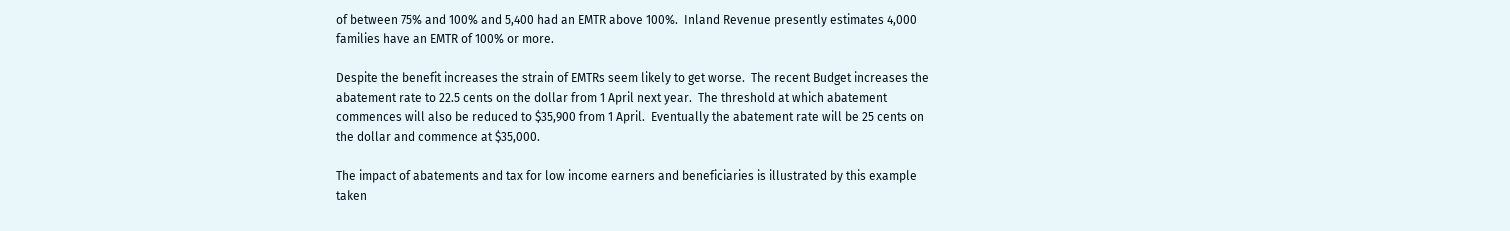of between 75% and 100% and 5,400 had an EMTR above 100%.  Inland Revenue presently estimates 4,000 families have an EMTR of 100% or more.

Despite the benefit increases the strain of EMTRs seem likely to get worse.  The recent Budget increases the abatement rate to 22.5 cents on the dollar from 1 April next year.  The threshold at which abatement commences will also be reduced to $35,900 from 1 April.  Eventually the abatement rate will be 25 cents on the dollar and commence at $35,000.

The impact of abatements and tax for low income earners and beneficiaries is illustrated by this example taken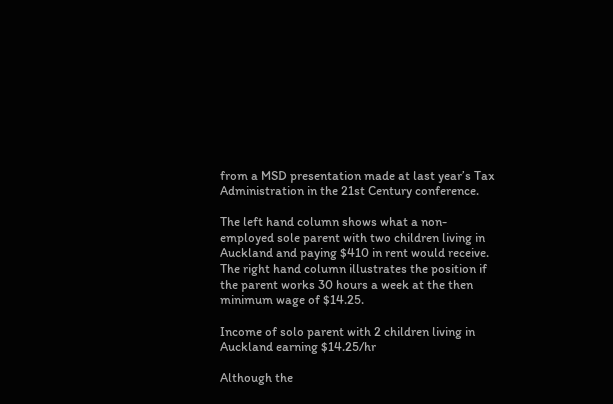from a MSD presentation made at last year’s Tax Administration in the 21st Century conference.

The left hand column shows what a non-employed sole parent with two children living in Auckland and paying $410 in rent would receive.  The right hand column illustrates the position if the parent works 30 hours a week at the then minimum wage of $14.25.

Income of solo parent with 2 children living in Auckland earning $14.25/hr

Although the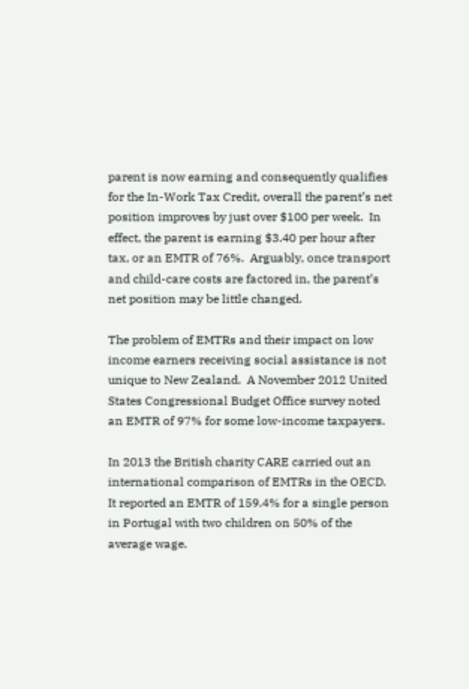parent is now earning and consequently qualifies for the In-Work Tax Credit, overall the parent’s net position improves by just over $100 per week.  In effect, the parent is earning $3.40 per hour after tax, or an EMTR of 76%.  Arguably, once transport and child-care costs are factored in, the parent’s net position may be little changed.

The problem of EMTRs and their impact on low income earners receiving social assistance is not unique to New Zealand.  A November 2012 United States Congressional Budget Office survey noted an EMTR of 97% for some low-income taxpayers.

In 2013 the British charity CARE carried out an international comparison of EMTRs in the OECD. It reported an EMTR of 159.4% for a single person in Portugal with two children on 50% of the average wage.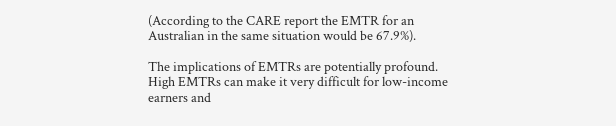(According to the CARE report the EMTR for an Australian in the same situation would be 67.9%).

The implications of EMTRs are potentially profound. High EMTRs can make it very difficult for low-income earners and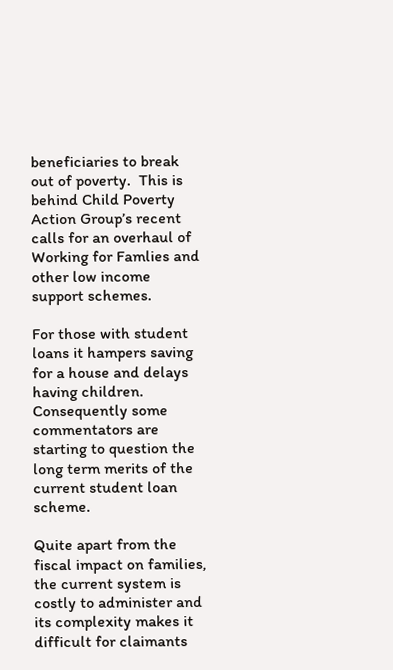beneficiaries to break out of poverty.  This is behind Child Poverty Action Group’s recent calls for an overhaul of Working for Famlies and other low income support schemes.

For those with student loans it hampers saving for a house and delays having children. Consequently some commentators are starting to question the long term merits of the current student loan scheme.

Quite apart from the fiscal impact on families, the current system is costly to administer and its complexity makes it difficult for claimants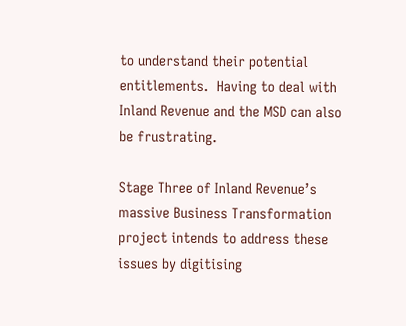to understand their potential entitlements.  Having to deal with Inland Revenue and the MSD can also be frustrating.

Stage Three of Inland Revenue’s massive Business Transformation project intends to address these issues by digitising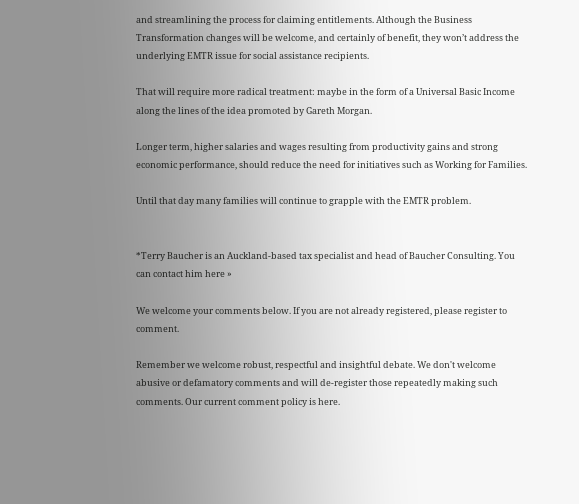and streamlining the process for claiming entitlements. Although the Business Transformation changes will be welcome, and certainly of benefit, they won’t address the underlying EMTR issue for social assistance recipients.

That will require more radical treatment: maybe in the form of a Universal Basic Income along the lines of the idea promoted by Gareth Morgan.

Longer term, higher salaries and wages resulting from productivity gains and strong economic performance, should reduce the need for initiatives such as Working for Families.

Until that day many families will continue to grapple with the EMTR problem.


*Terry Baucher is an Auckland-based tax specialist and head of Baucher Consulting. You can contact him here »

We welcome your comments below. If you are not already registered, please register to comment.

Remember we welcome robust, respectful and insightful debate. We don't welcome abusive or defamatory comments and will de-register those repeatedly making such comments. Our current comment policy is here.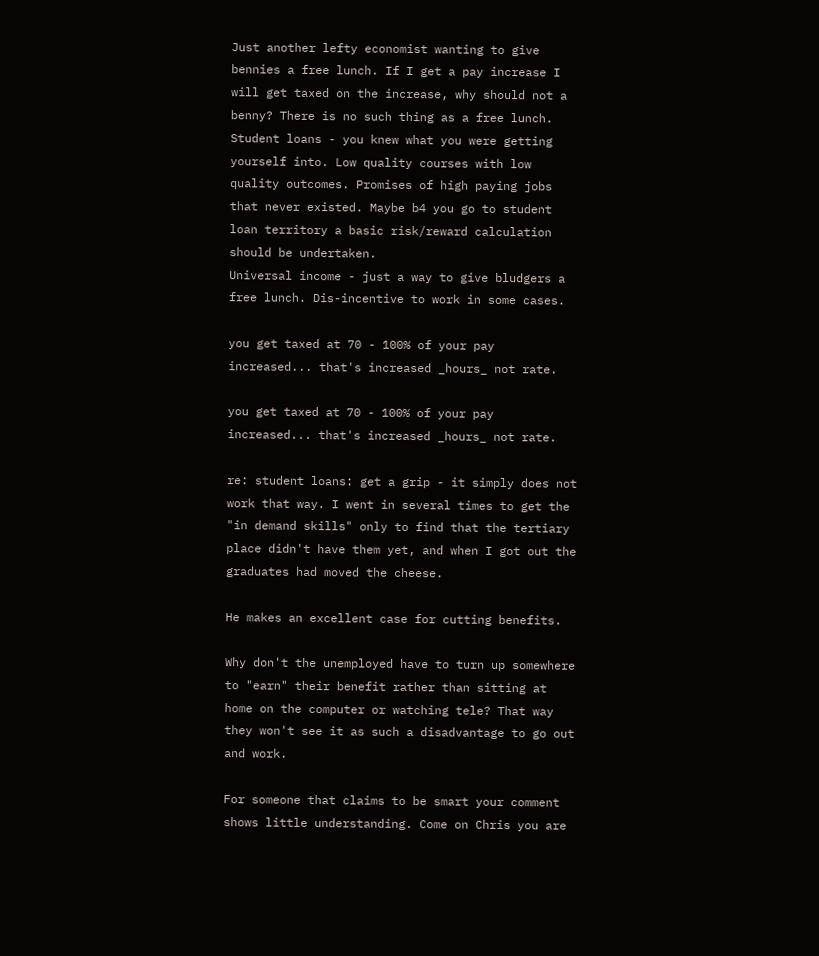Just another lefty economist wanting to give bennies a free lunch. If I get a pay increase I will get taxed on the increase, why should not a benny? There is no such thing as a free lunch.
Student loans - you knew what you were getting yourself into. Low quality courses with low quality outcomes. Promises of high paying jobs that never existed. Maybe b4 you go to student loan territory a basic risk/reward calculation should be undertaken.
Universal income - just a way to give bludgers a free lunch. Dis-incentive to work in some cases.

you get taxed at 70 - 100% of your pay increased... that's increased _hours_ not rate.

you get taxed at 70 - 100% of your pay increased... that's increased _hours_ not rate.

re: student loans: get a grip - it simply does not work that way. I went in several times to get the "in demand skills" only to find that the tertiary place didn't have them yet, and when I got out the graduates had moved the cheese.

He makes an excellent case for cutting benefits.

Why don't the unemployed have to turn up somewhere to "earn" their benefit rather than sitting at home on the computer or watching tele? That way they won't see it as such a disadvantage to go out and work.

For someone that claims to be smart your comment shows little understanding. Come on Chris you are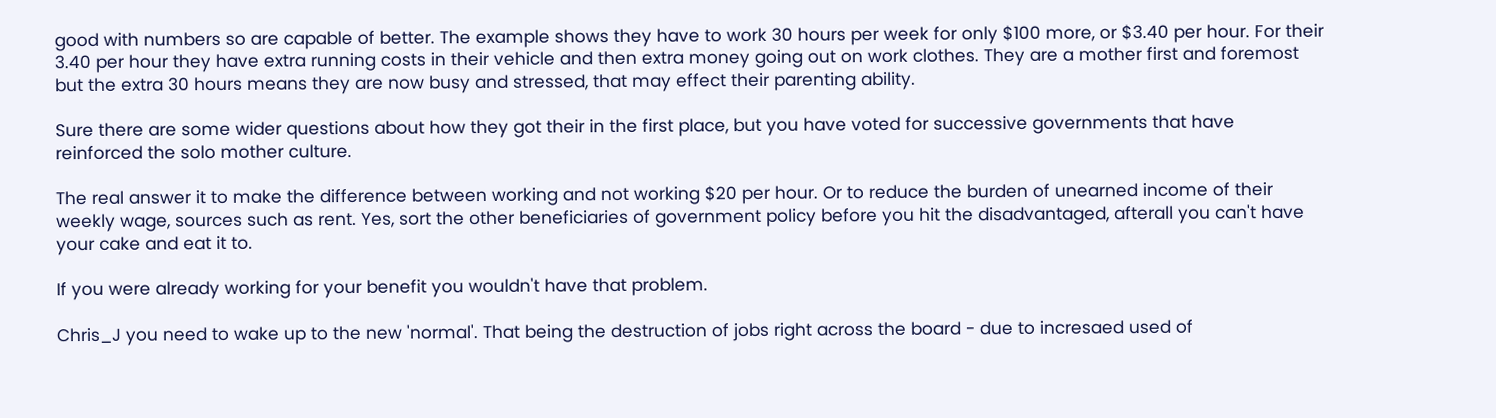good with numbers so are capable of better. The example shows they have to work 30 hours per week for only $100 more, or $3.40 per hour. For their 3.40 per hour they have extra running costs in their vehicle and then extra money going out on work clothes. They are a mother first and foremost but the extra 30 hours means they are now busy and stressed, that may effect their parenting ability.

Sure there are some wider questions about how they got their in the first place, but you have voted for successive governments that have reinforced the solo mother culture.

The real answer it to make the difference between working and not working $20 per hour. Or to reduce the burden of unearned income of their weekly wage, sources such as rent. Yes, sort the other beneficiaries of government policy before you hit the disadvantaged, afterall you can't have your cake and eat it to.

If you were already working for your benefit you wouldn't have that problem.

Chris_J you need to wake up to the new 'normal'. That being the destruction of jobs right across the board - due to incresaed used of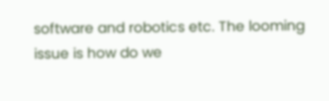software and robotics etc. The looming issue is how do we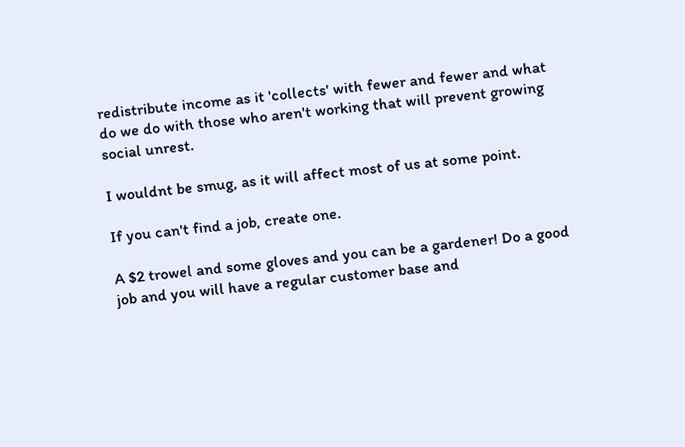redistribute income as it 'collects' with fewer and fewer and what do we do with those who aren't working that will prevent growing social unrest.

I wouldnt be smug, as it will affect most of us at some point.

If you can't find a job, create one.

A $2 trowel and some gloves and you can be a gardener! Do a good job and you will have a regular customer base and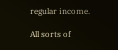regular income.

All sorts of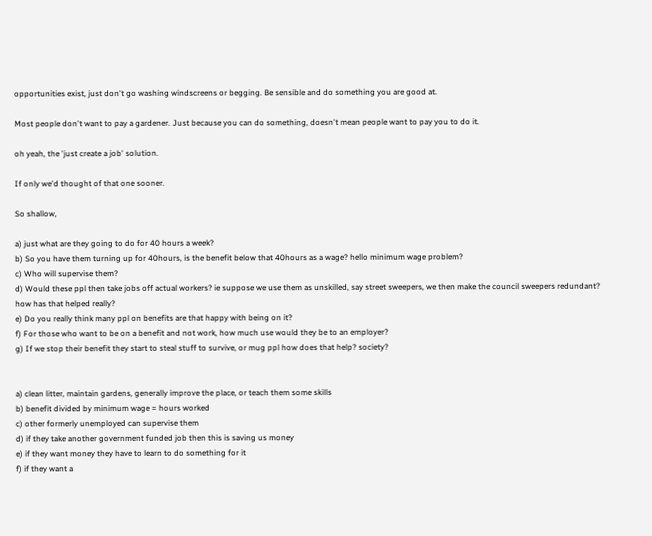opportunities exist, just don't go washing windscreens or begging. Be sensible and do something you are good at.

Most people don't want to pay a gardener. Just because you can do something, doesn't mean people want to pay you to do it.

oh yeah, the 'just create a job' solution.

If only we'd thought of that one sooner.

So shallow,

a) just what are they going to do for 40 hours a week?
b) So you have them turning up for 40hours, is the benefit below that 40hours as a wage? hello minimum wage problem?
c) Who will supervise them?
d) Would these ppl then take jobs off actual workers? ie suppose we use them as unskilled, say street sweepers, we then make the council sweepers redundant? how has that helped really?
e) Do you really think many ppl on benefits are that happy with being on it?
f) For those who want to be on a benefit and not work, how much use would they be to an employer?
g) If we stop their benefit they start to steal stuff to survive, or mug ppl how does that help? society?


a) clean litter, maintain gardens, generally improve the place, or teach them some skills
b) benefit divided by minimum wage = hours worked
c) other formerly unemployed can supervise them
d) if they take another government funded job then this is saving us money
e) if they want money they have to learn to do something for it
f) if they want a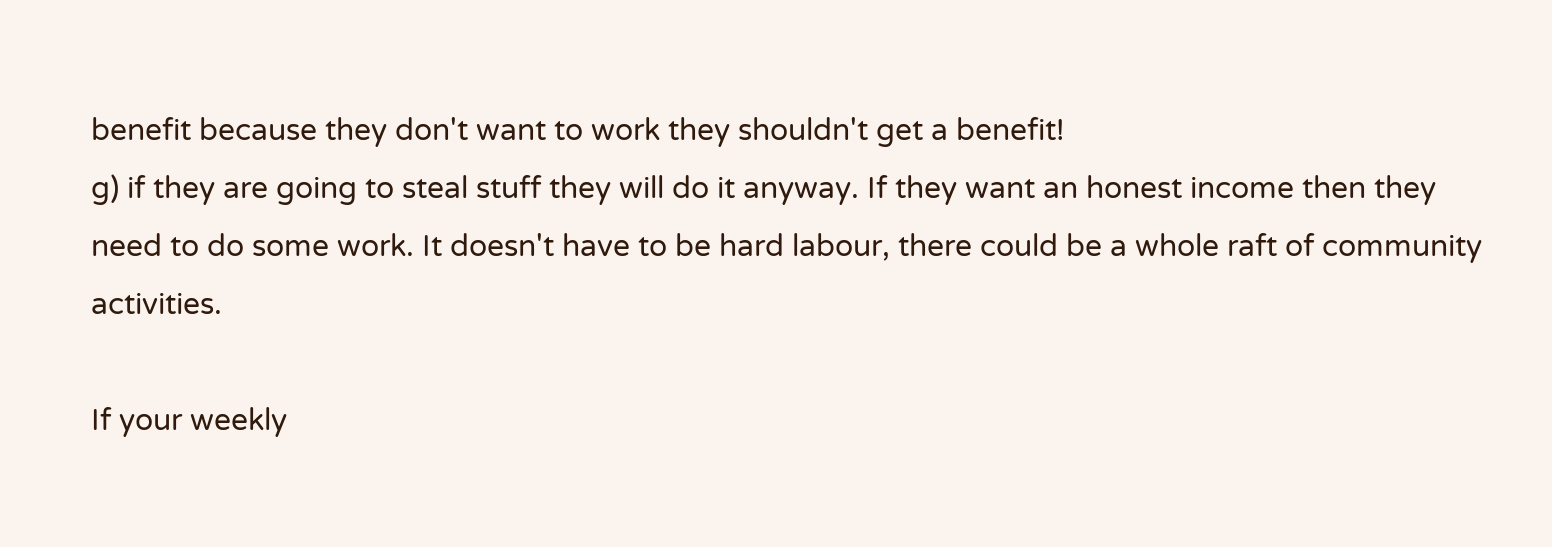benefit because they don't want to work they shouldn't get a benefit!
g) if they are going to steal stuff they will do it anyway. If they want an honest income then they need to do some work. It doesn't have to be hard labour, there could be a whole raft of community activities.

If your weekly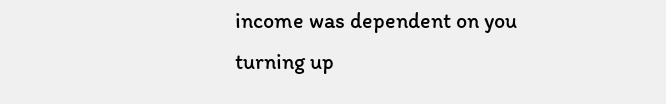income was dependent on you turning up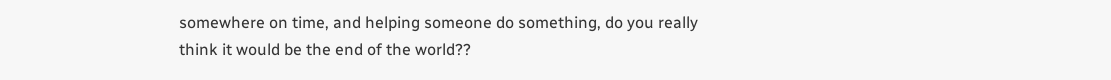somewhere on time, and helping someone do something, do you really think it would be the end of the world??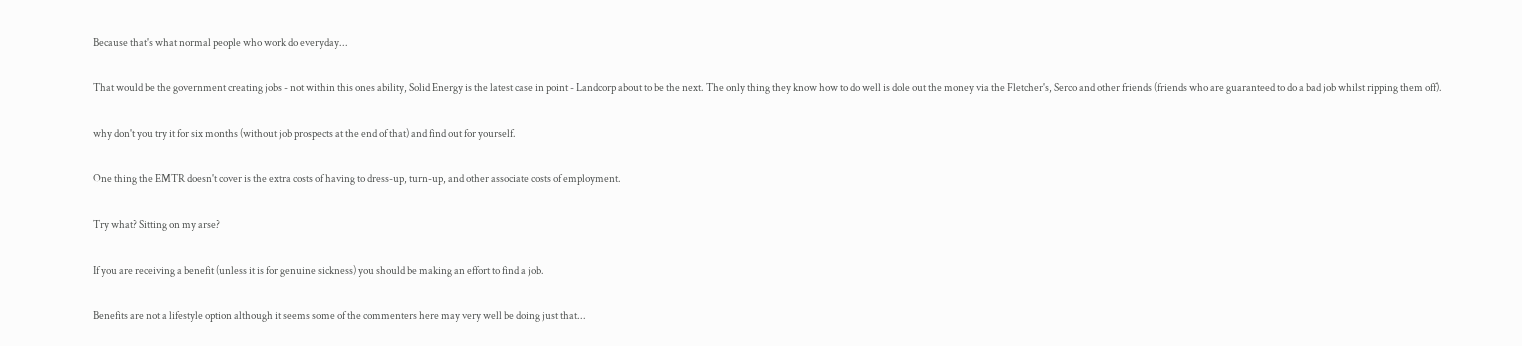Because that's what normal people who work do everyday...

That would be the government creating jobs - not within this ones ability, Solid Energy is the latest case in point - Landcorp about to be the next. The only thing they know how to do well is dole out the money via the Fletcher's, Serco and other friends (friends who are guaranteed to do a bad job whilst ripping them off).

why don't you try it for six months (without job prospects at the end of that) and find out for yourself.

One thing the EMTR doesn't cover is the extra costs of having to dress-up, turn-up, and other associate costs of employment.

Try what? Sitting on my arse?

If you are receiving a benefit (unless it is for genuine sickness) you should be making an effort to find a job.

Benefits are not a lifestyle option although it seems some of the commenters here may very well be doing just that...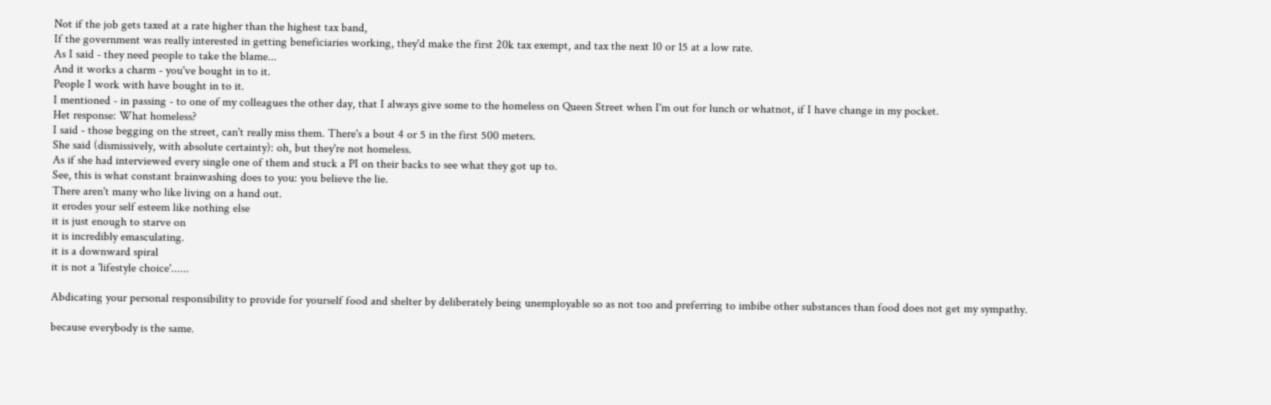Not if the job gets taxed at a rate higher than the highest tax band,
If the government was really interested in getting beneficiaries working, they'd make the first 20k tax exempt, and tax the next 10 or 15 at a low rate.
As I said - they need people to take the blame...
And it works a charm - you've bought in to it.
People I work with have bought in to it.
I mentioned - in passing - to one of my colleagues the other day, that I always give some to the homeless on Queen Street when I'm out for lunch or whatnot, if I have change in my pocket.
Het response: What homeless?
I said - those begging on the street, can't really miss them. There's a bout 4 or 5 in the first 500 meters.
She said (dismissively, with absolute certainty): oh, but they're not homeless.
As if she had interviewed every single one of them and stuck a PI on their backs to see what they got up to.
See, this is what constant brainwashing does to you: you believe the lie.
There aren't many who like living on a hand out.
it erodes your self esteem like nothing else
it is just enough to starve on
it is incredibly emasculating.
it is a downward spiral
it is not a 'lifestyle choice'......

Abdicating your personal responsibility to provide for yourself food and shelter by deliberately being unemployable so as not too and preferring to imbibe other substances than food does not get my sympathy.

because everybody is the same.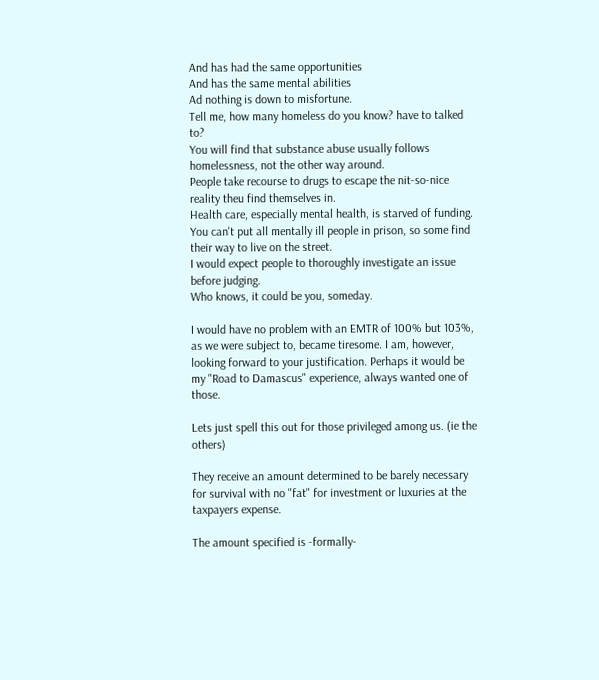And has had the same opportunities
And has the same mental abilities
Ad nothing is down to misfortune.
Tell me, how many homeless do you know? have to talked to?
You will find that substance abuse usually follows homelessness, not the other way around.
People take recourse to drugs to escape the nit-so-nice reality theu find themselves in.
Health care, especially mental health, is starved of funding. You can't put all mentally ill people in prison, so some find their way to live on the street.
I would expect people to thoroughly investigate an issue before judging.
Who knows, it could be you, someday.

I would have no problem with an EMTR of 100% but 103%, as we were subject to, became tiresome. I am, however, looking forward to your justification. Perhaps it would be my "Road to Damascus" experience, always wanted one of those.

Lets just spell this out for those privileged among us. (ie the others)

They receive an amount determined to be barely necessary for survival with no "fat" for investment or luxuries at the taxpayers expense.

The amount specified is -formally-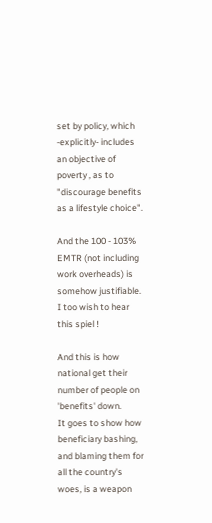set by policy, which -explicitly- includes an objective of poverty , as to "discourage benefits as a lifestyle choice".

And the 100 - 103% EMTR (not including work overheads) is somehow justifiable.
I too wish to hear this spiel !

And this is how national get their number of people on 'benefits' down.
It goes to show how beneficiary bashing, and blaming them for all the country's woes, is a weapon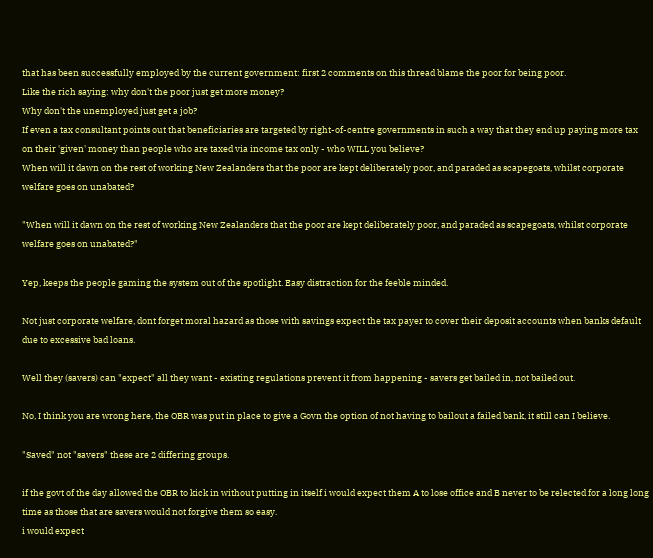that has been successfully employed by the current government: first 2 comments on this thread blame the poor for being poor.
Like the rich saying: why don't the poor just get more money?
Why don't the unemployed just get a job?
If even a tax consultant points out that beneficiaries are targeted by right-of-centre governments in such a way that they end up paying more tax on their 'given' money than people who are taxed via income tax only - who WILL you believe?
When will it dawn on the rest of working New Zealanders that the poor are kept deliberately poor, and paraded as scapegoats, whilst corporate welfare goes on unabated?

"When will it dawn on the rest of working New Zealanders that the poor are kept deliberately poor, and paraded as scapegoats, whilst corporate welfare goes on unabated?"

Yep, keeps the people gaming the system out of the spotlight. Easy distraction for the feeble minded.

Not just corporate welfare, dont forget moral hazard as those with savings expect the tax payer to cover their deposit accounts when banks default due to excessive bad loans.

Well they (savers) can "expect" all they want - existing regulations prevent it from happening - savers get bailed in, not bailed out.

No, I think you are wrong here, the OBR was put in place to give a Govn the option of not having to bailout a failed bank, it still can I believe.

"Saved" not "savers" these are 2 differing groups.

if the govt of the day allowed the OBR to kick in without putting in itself i would expect them A to lose office and B never to be relected for a long long time as those that are savers would not forgive them so easy.
i would expect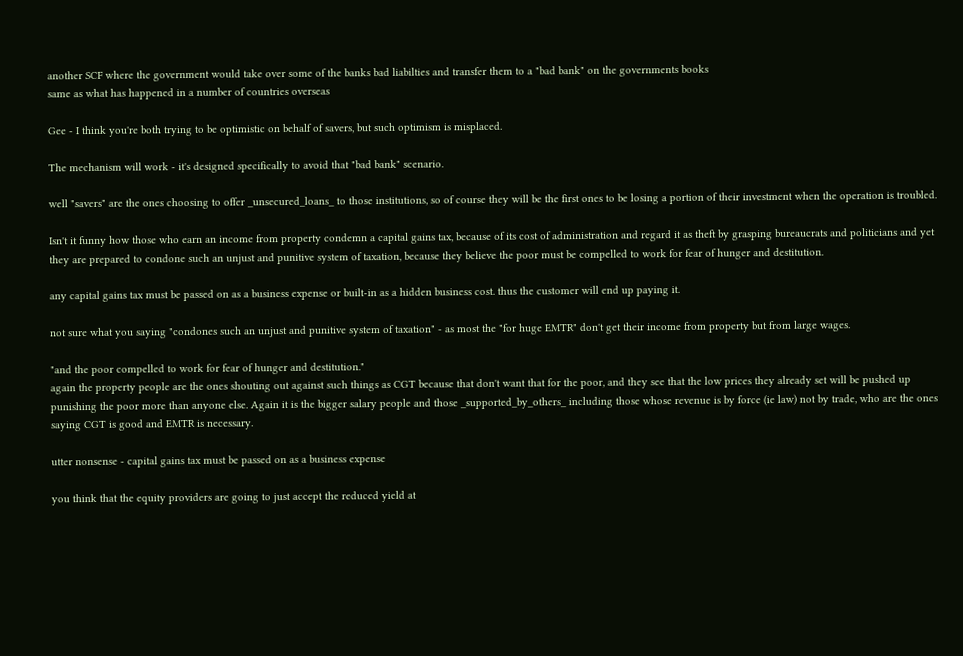another SCF where the government would take over some of the banks bad liabilties and transfer them to a "bad bank" on the governments books
same as what has happened in a number of countries overseas

Gee - I think you're both trying to be optimistic on behalf of savers, but such optimism is misplaced.

The mechanism will work - it's designed specifically to avoid that "bad bank" scenario.

well "savers" are the ones choosing to offer _unsecured_loans_ to those institutions, so of course they will be the first ones to be losing a portion of their investment when the operation is troubled.

Isn't it funny how those who earn an income from property condemn a capital gains tax, because of its cost of administration and regard it as theft by grasping bureaucrats and politicians and yet they are prepared to condone such an unjust and punitive system of taxation, because they believe the poor must be compelled to work for fear of hunger and destitution.

any capital gains tax must be passed on as a business expense or built-in as a hidden business cost. thus the customer will end up paying it.

not sure what you saying "condones such an unjust and punitive system of taxation" - as most the "for huge EMTR" don't get their income from property but from large wages.

"and the poor compelled to work for fear of hunger and destitution."
again the property people are the ones shouting out against such things as CGT because that don't want that for the poor, and they see that the low prices they already set will be pushed up punishing the poor more than anyone else. Again it is the bigger salary people and those _supported_by_others_ including those whose revenue is by force (ie law) not by trade, who are the ones saying CGT is good and EMTR is necessary.

utter nonsense - capital gains tax must be passed on as a business expense

you think that the equity providers are going to just accept the reduced yield at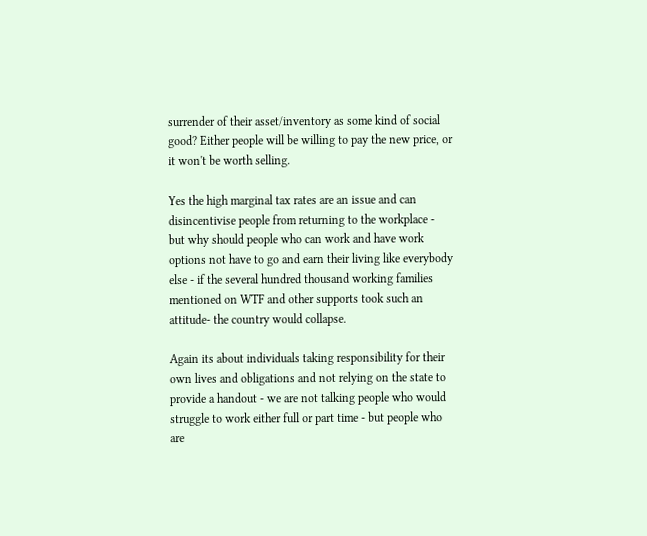surrender of their asset/inventory as some kind of social good? Either people will be willing to pay the new price, or it won't be worth selling.

Yes the high marginal tax rates are an issue and can disincentivise people from returning to the workplace - but why should people who can work and have work options not have to go and earn their living like everybody else - if the several hundred thousand working families mentioned on WTF and other supports took such an attitude- the country would collapse.

Again its about individuals taking responsibility for their own lives and obligations and not relying on the state to provide a handout - we are not talking people who would struggle to work either full or part time - but people who are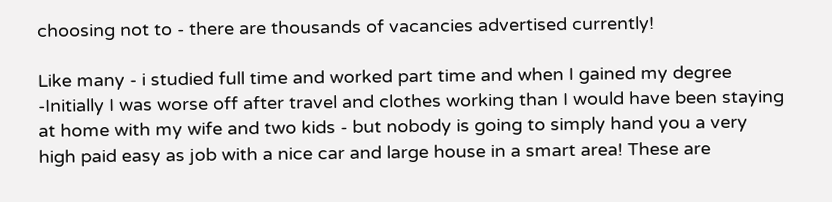choosing not to - there are thousands of vacancies advertised currently!

Like many - i studied full time and worked part time and when I gained my degree -Initially I was worse off after travel and clothes working than I would have been staying at home with my wife and two kids - but nobody is going to simply hand you a very high paid easy as job with a nice car and large house in a smart area! These are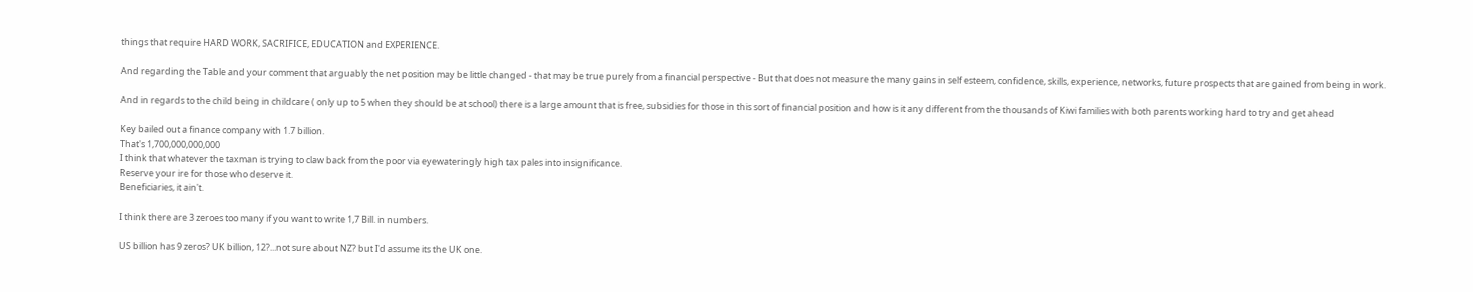things that require HARD WORK, SACRIFICE, EDUCATION and EXPERIENCE.

And regarding the Table and your comment that arguably the net position may be little changed - that may be true purely from a financial perspective - But that does not measure the many gains in self esteem, confidence, skills, experience, networks, future prospects that are gained from being in work.

And in regards to the child being in childcare ( only up to 5 when they should be at school) there is a large amount that is free, subsidies for those in this sort of financial position and how is it any different from the thousands of Kiwi families with both parents working hard to try and get ahead

Key bailed out a finance company with 1.7 billion.
That's 1,700,000,000,000
I think that whatever the taxman is trying to claw back from the poor via eyewateringly high tax pales into insignificance.
Reserve your ire for those who deserve it.
Beneficiaries, it ain't.

I think there are 3 zeroes too many if you want to write 1,7 Bill. in numbers.

US billion has 9 zeros? UK billion, 12?...not sure about NZ? but I'd assume its the UK one.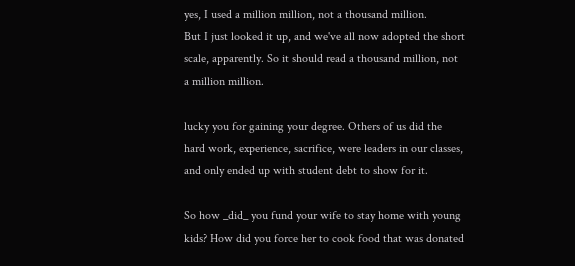yes, I used a million million, not a thousand million.
But I just looked it up, and we've all now adopted the short scale, apparently. So it should read a thousand million, not a million million.

lucky you for gaining your degree. Others of us did the hard work, experience, sacrifice, were leaders in our classes, and only ended up with student debt to show for it.

So how _did_ you fund your wife to stay home with young kids? How did you force her to cook food that was donated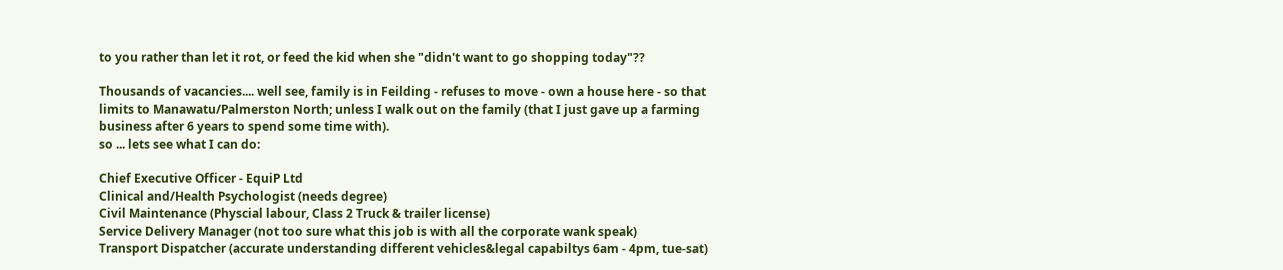to you rather than let it rot, or feed the kid when she "didn't want to go shopping today"??

Thousands of vacancies.... well see, family is in Feilding - refuses to move - own a house here - so that limits to Manawatu/Palmerston North; unless I walk out on the family (that I just gave up a farming business after 6 years to spend some time with).
so ... lets see what I can do:

Chief Executive Officer - EquiP Ltd
Clinical and/Health Psychologist (needs degree)
Civil Maintenance (Physcial labour, Class 2 Truck & trailer license)
Service Delivery Manager (not too sure what this job is with all the corporate wank speak)
Transport Dispatcher (accurate understanding different vehicles&legal capabiltys 6am - 4pm, tue-sat)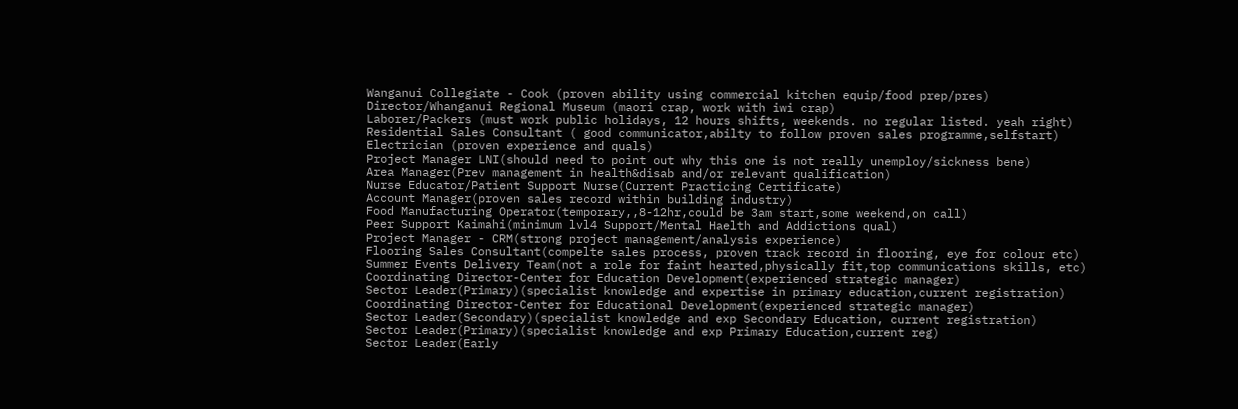Wanganui Collegiate - Cook (proven ability using commercial kitchen equip/food prep/pres)
Director/Whanganui Regional Museum (maori crap, work with iwi crap)
Laborer/Packers (must work public holidays, 12 hours shifts, weekends. no regular listed. yeah right)
Residential Sales Consultant ( good communicator,abilty to follow proven sales programme,selfstart)
Electrician (proven experience and quals)
Project Manager LNI(should need to point out why this one is not really unemploy/sickness bene)
Area Manager(Prev management in health&disab and/or relevant qualification)
Nurse Educator/Patient Support Nurse(Current Practicing Certificate)
Account Manager(proven sales record within building industry)
Food Manufacturing Operator(temporary,,8-12hr,could be 3am start,some weekend,on call)
Peer Support Kaimahi(minimum lvl4 Support/Mental Haelth and Addictions qual)
Project Manager - CRM(strong project management/analysis experience)
Flooring Sales Consultant(compelte sales process, proven track record in flooring, eye for colour etc)
Summer Events Delivery Team(not a role for faint hearted,physically fit,top communications skills, etc)
Coordinating Director-Center for Education Development(experienced strategic manager)
Sector Leader(Primary)(specialist knowledge and expertise in primary education,current registration)
Coordinating Director-Center for Educational Development(experienced strategic manager)
Sector Leader(Secondary)(specialist knowledge and exp Secondary Education, current registration)
Sector Leader(Primary)(specialist knowledge and exp Primary Education,current reg)
Sector Leader(Early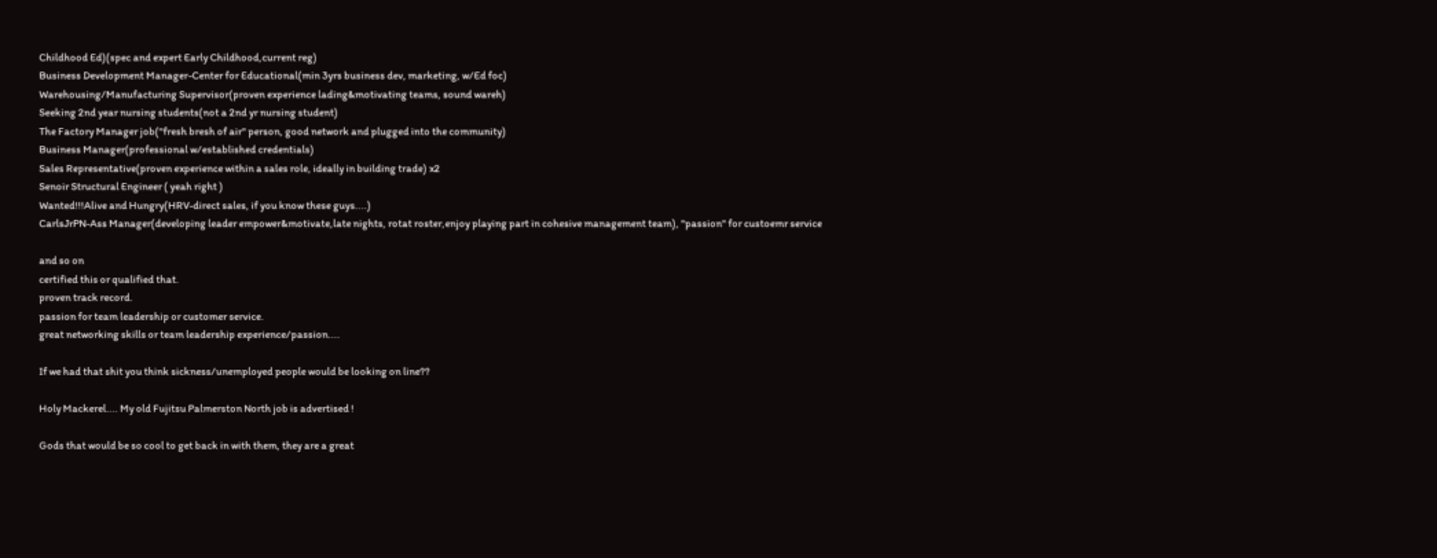Childhood Ed)(spec and expert Early Childhood,current reg)
Business Development Manager-Center for Educational(min 3yrs business dev, marketing, w/Ed foc)
Warehousing/Manufacturing Supervisor(proven experience lading&motivating teams, sound wareh)
Seeking 2nd year nursing students(not a 2nd yr nursing student)
The Factory Manager job("fresh bresh of air" person, good network and plugged into the community)
Business Manager(professional w/established credentials)
Sales Representative(proven experience within a sales role, ideally in building trade) x2
Senoir Structural Engineer ( yeah right )
Wanted!!!Alive and Hungry(HRV-direct sales, if you know these guys....)
CarlsJrPN-Ass Manager(developing leader empower&motivate,late nights, rotat roster,enjoy playing part in cohesive management team), "passion" for custoemr service

and so on
certified this or qualified that.
proven track record.
passion for team leadership or customer service.
great networking skills or team leadership experience/passion....

If we had that shit you think sickness/unemployed people would be looking on line??

Holy Mackerel.... My old Fujitsu Palmerston North job is advertised !

Gods that would be so cool to get back in with them, they are a great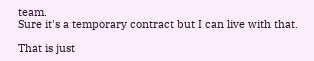team.
Sure it's a temporary contract but I can live with that.

That is just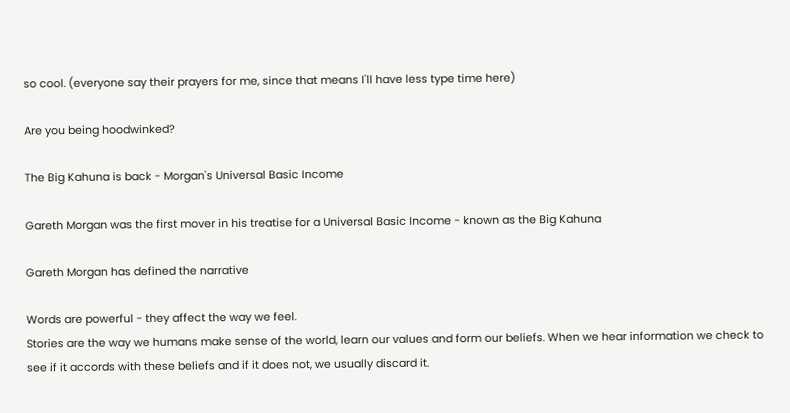so cool. (everyone say their prayers for me, since that means I'll have less type time here)

Are you being hoodwinked?

The Big Kahuna is back - Morgan's Universal Basic Income

Gareth Morgan was the first mover in his treatise for a Universal Basic Income - known as the Big Kahuna

Gareth Morgan has defined the narrative

Words are powerful - they affect the way we feel.
Stories are the way we humans make sense of the world, learn our values and form our beliefs. When we hear information we check to see if it accords with these beliefs and if it does not, we usually discard it.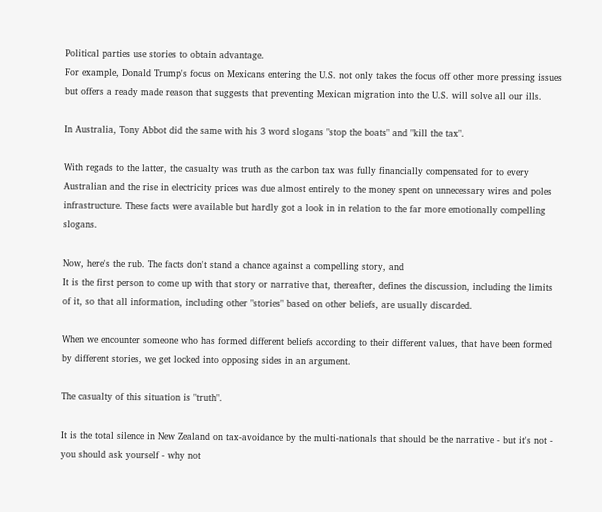Political parties use stories to obtain advantage.
For example, Donald Trump's focus on Mexicans entering the U.S. not only takes the focus off other more pressing issues but offers a ready made reason that suggests that preventing Mexican migration into the U.S. will solve all our ills.

In Australia, Tony Abbot did the same with his 3 word slogans "stop the boats" and "kill the tax".

With regads to the latter, the casualty was truth as the carbon tax was fully financially compensated for to every Australian and the rise in electricity prices was due almost entirely to the money spent on unnecessary wires and poles infrastructure. These facts were available but hardly got a look in in relation to the far more emotionally compelling slogans.

Now, here's the rub. The facts don't stand a chance against a compelling story, and
It is the first person to come up with that story or narrative that, thereafter, defines the discussion, including the limits of it, so that all information, including other "stories" based on other beliefs, are usually discarded.

When we encounter someone who has formed different beliefs according to their different values, that have been formed by different stories, we get locked into opposing sides in an argument.

The casualty of this situation is "truth".

It is the total silence in New Zealand on tax-avoidance by the multi-nationals that should be the narrative - but it's not - you should ask yourself - why not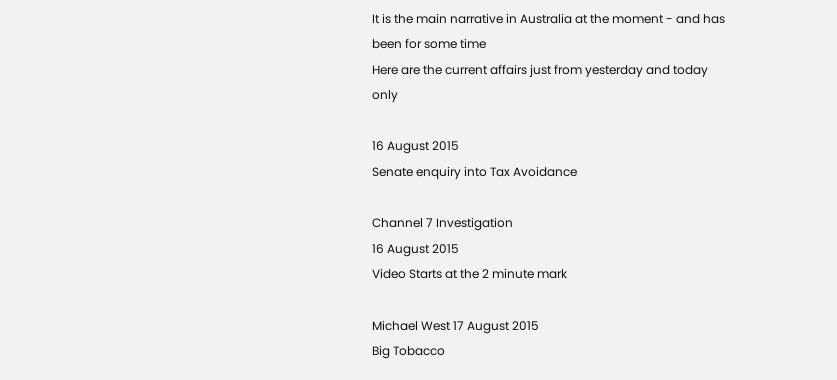It is the main narrative in Australia at the moment - and has been for some time
Here are the current affairs just from yesterday and today only

16 August 2015
Senate enquiry into Tax Avoidance

Channel 7 Investigation
16 August 2015
Video Starts at the 2 minute mark

Michael West 17 August 2015
Big Tobacco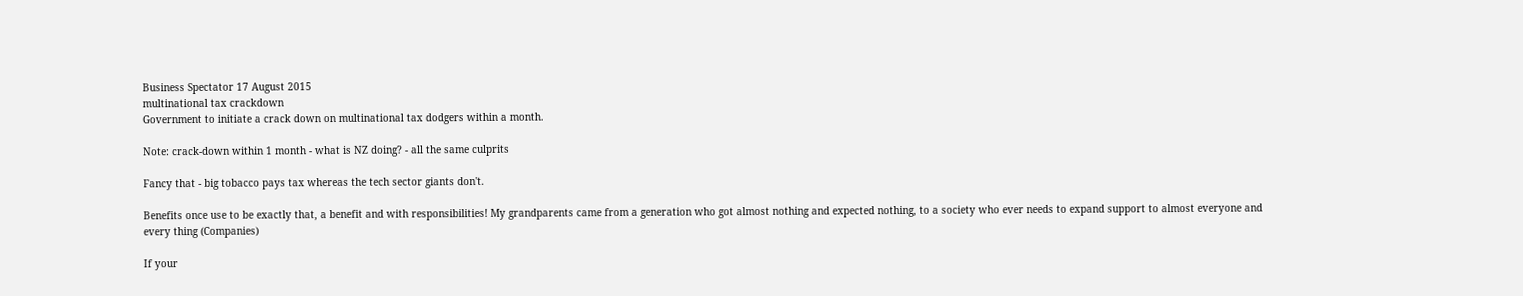Business Spectator 17 August 2015
multinational tax crackdown
Government to initiate a crack down on multinational tax dodgers within a month.

Note: crack-down within 1 month - what is NZ doing? - all the same culprits

Fancy that - big tobacco pays tax whereas the tech sector giants don't.

Benefits once use to be exactly that, a benefit and with responsibilities! My grandparents came from a generation who got almost nothing and expected nothing, to a society who ever needs to expand support to almost everyone and every thing (Companies)

If your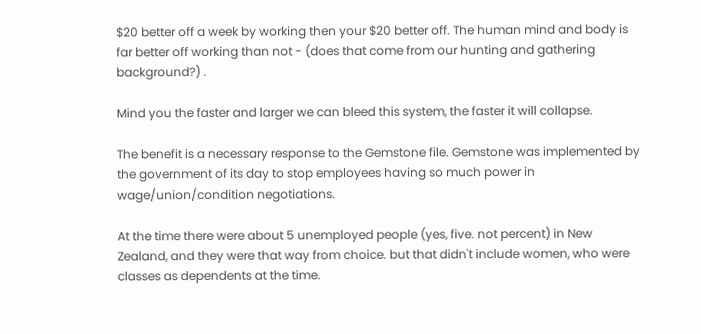$20 better off a week by working then your $20 better off. The human mind and body is far better off working than not - (does that come from our hunting and gathering background?) .

Mind you the faster and larger we can bleed this system, the faster it will collapse.

The benefit is a necessary response to the Gemstone file. Gemstone was implemented by the government of its day to stop employees having so much power in wage/union/condition negotiations.

At the time there were about 5 unemployed people (yes, five. not percent) in New Zealand, and they were that way from choice. but that didn't include women, who were classes as dependents at the time.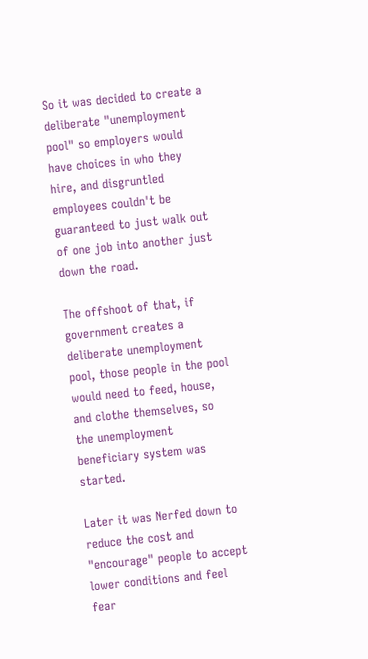So it was decided to create a deliberate "unemployment pool" so employers would have choices in who they hire, and disgruntled employees couldn't be guaranteed to just walk out of one job into another just down the road.

The offshoot of that, if government creates a deliberate unemployment pool, those people in the pool would need to feed, house, and clothe themselves, so the unemployment beneficiary system was started.

Later it was Nerfed down to reduce the cost and "encourage" people to accept lower conditions and feel fear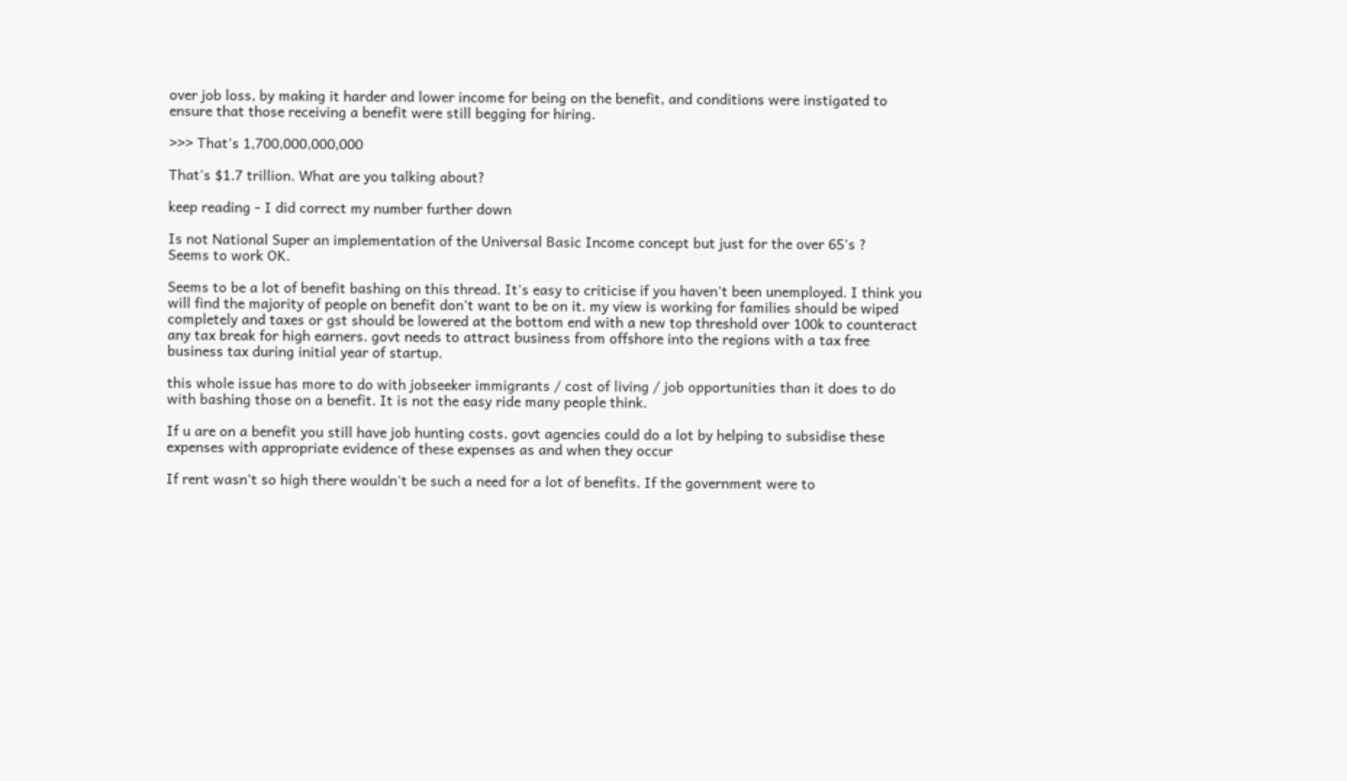over job loss, by making it harder and lower income for being on the benefit, and conditions were instigated to ensure that those receiving a benefit were still begging for hiring.

>>> That's 1,700,000,000,000

That's $1.7 trillion. What are you talking about?

keep reading - I did correct my number further down

Is not National Super an implementation of the Universal Basic Income concept but just for the over 65's ?
Seems to work OK.

Seems to be a lot of benefit bashing on this thread. It's easy to criticise if you haven't been unemployed. I think you will find the majority of people on benefit don't want to be on it. my view is working for families should be wiped completely and taxes or gst should be lowered at the bottom end with a new top threshold over 100k to counteract any tax break for high earners. govt needs to attract business from offshore into the regions with a tax free business tax during initial year of startup.

this whole issue has more to do with jobseeker immigrants / cost of living / job opportunities than it does to do with bashing those on a benefit. It is not the easy ride many people think.

If u are on a benefit you still have job hunting costs. govt agencies could do a lot by helping to subsidise these expenses with appropriate evidence of these expenses as and when they occur

If rent wasn't so high there wouldn't be such a need for a lot of benefits. If the government were to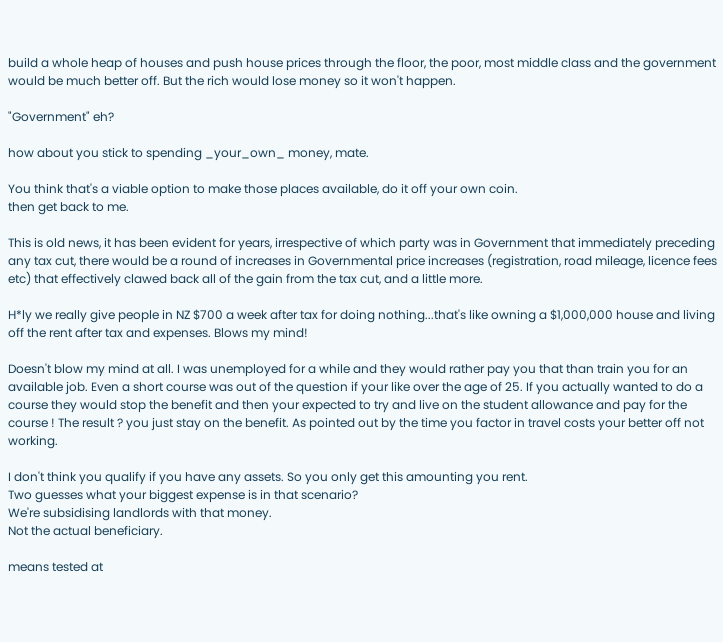build a whole heap of houses and push house prices through the floor, the poor, most middle class and the government would be much better off. But the rich would lose money so it won't happen.

"Government" eh?

how about you stick to spending _your_own_ money, mate.

You think that's a viable option to make those places available, do it off your own coin.
then get back to me.

This is old news, it has been evident for years, irrespective of which party was in Government that immediately preceding any tax cut, there would be a round of increases in Governmental price increases (registration, road mileage, licence fees etc) that effectively clawed back all of the gain from the tax cut, and a little more.

H*ly we really give people in NZ $700 a week after tax for doing nothing...that's like owning a $1,000,000 house and living off the rent after tax and expenses. Blows my mind!

Doesn't blow my mind at all. I was unemployed for a while and they would rather pay you that than train you for an available job. Even a short course was out of the question if your like over the age of 25. If you actually wanted to do a course they would stop the benefit and then your expected to try and live on the student allowance and pay for the course ! The result ? you just stay on the benefit. As pointed out by the time you factor in travel costs your better off not working.

I don't think you qualify if you have any assets. So you only get this amounting you rent.
Two guesses what your biggest expense is in that scenario?
We're subsidising landlords with that money.
Not the actual beneficiary.

means tested at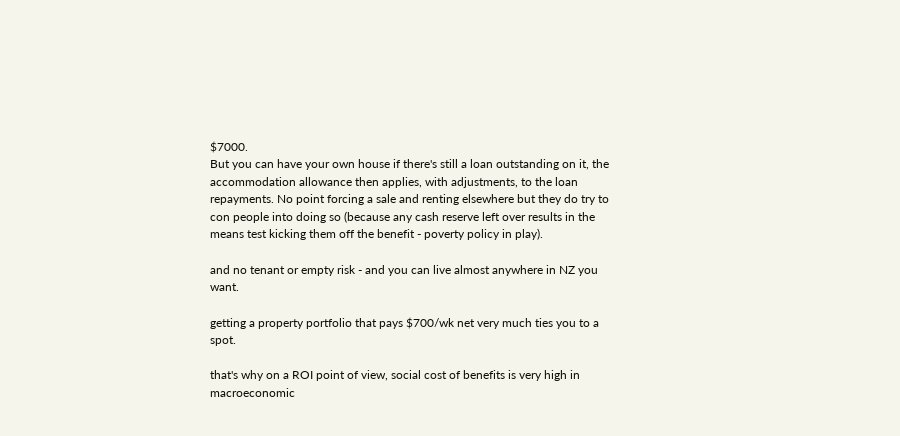$7000.
But you can have your own house if there's still a loan outstanding on it, the accommodation allowance then applies, with adjustments, to the loan repayments. No point forcing a sale and renting elsewhere but they do try to con people into doing so (because any cash reserve left over results in the means test kicking them off the benefit - poverty policy in play).

and no tenant or empty risk - and you can live almost anywhere in NZ you want.

getting a property portfolio that pays $700/wk net very much ties you to a spot.

that's why on a ROI point of view, social cost of benefits is very high in macroeconomic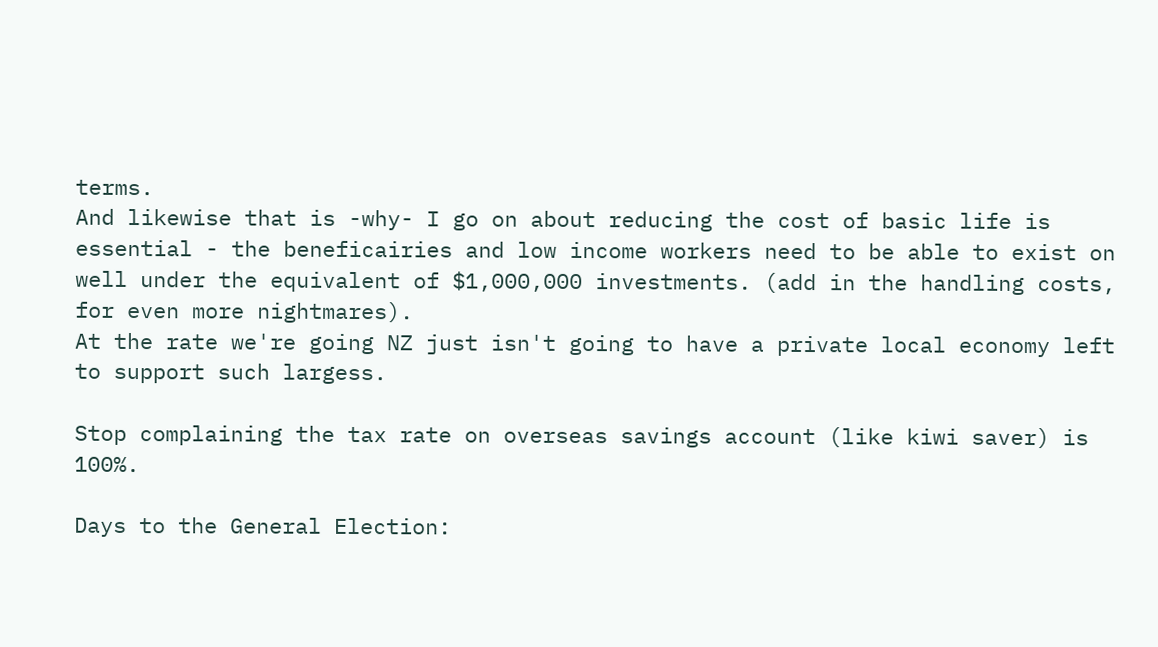terms.
And likewise that is -why- I go on about reducing the cost of basic life is essential - the beneficairies and low income workers need to be able to exist on well under the equivalent of $1,000,000 investments. (add in the handling costs, for even more nightmares).
At the rate we're going NZ just isn't going to have a private local economy left to support such largess.

Stop complaining the tax rate on overseas savings account (like kiwi saver) is 100%.

Days to the General Election: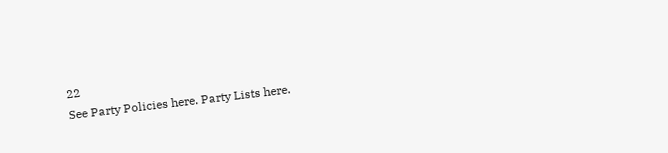22
See Party Policies here. Party Lists here.